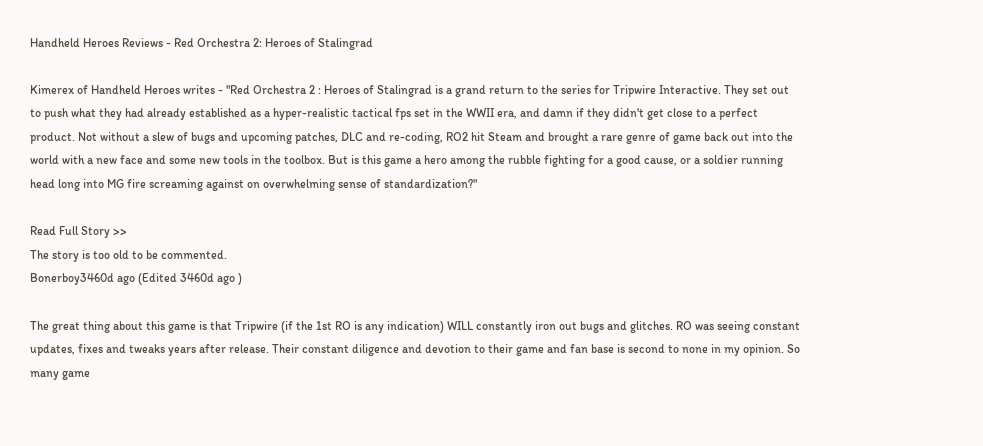Handheld Heroes Reviews - Red Orchestra 2: Heroes of Stalingrad

Kimerex of Handheld Heroes writes - "Red Orchestra 2 : Heroes of Stalingrad is a grand return to the series for Tripwire Interactive. They set out to push what they had already established as a hyper-realistic tactical fps set in the WWII era, and damn if they didn't get close to a perfect product. Not without a slew of bugs and upcoming patches, DLC and re-coding, RO2 hit Steam and brought a rare genre of game back out into the world with a new face and some new tools in the toolbox. But is this game a hero among the rubble fighting for a good cause, or a soldier running head long into MG fire screaming against on overwhelming sense of standardization?"

Read Full Story >>
The story is too old to be commented.
Bonerboy3460d ago (Edited 3460d ago )

The great thing about this game is that Tripwire (if the 1st RO is any indication) WILL constantly iron out bugs and glitches. RO was seeing constant updates, fixes and tweaks years after release. Their constant diligence and devotion to their game and fan base is second to none in my opinion. So many game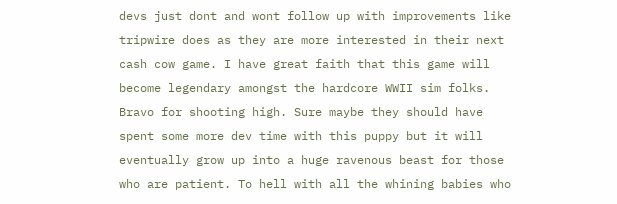devs just dont and wont follow up with improvements like tripwire does as they are more interested in their next cash cow game. I have great faith that this game will become legendary amongst the hardcore WWII sim folks. Bravo for shooting high. Sure maybe they should have spent some more dev time with this puppy but it will eventually grow up into a huge ravenous beast for those who are patient. To hell with all the whining babies who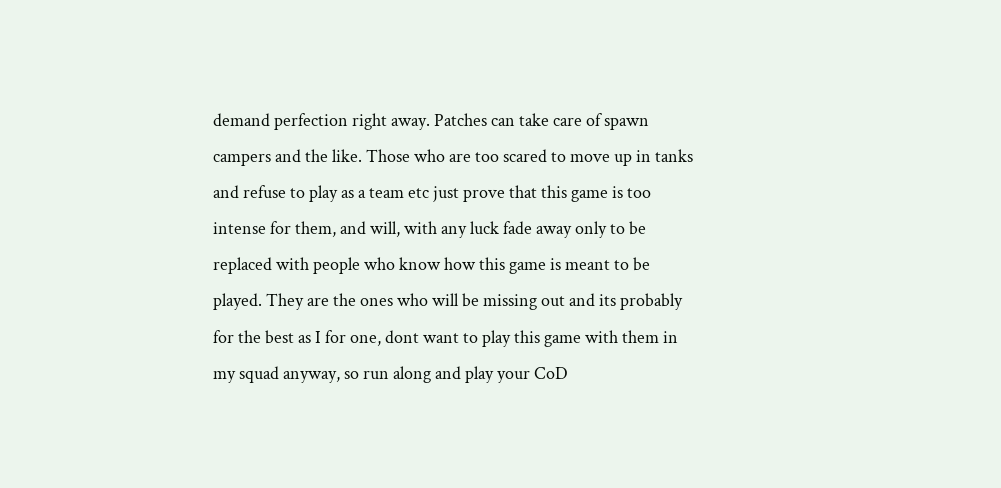demand perfection right away. Patches can take care of spawn campers and the like. Those who are too scared to move up in tanks and refuse to play as a team etc just prove that this game is too intense for them, and will, with any luck fade away only to be replaced with people who know how this game is meant to be played. They are the ones who will be missing out and its probably for the best as I for one, dont want to play this game with them in my squad anyway, so run along and play your CoD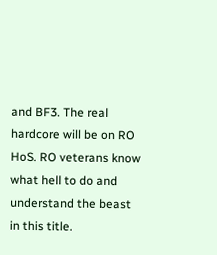and BF3. The real hardcore will be on RO HoS. RO veterans know what hell to do and understand the beast in this title.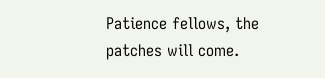Patience fellows, the patches will come.